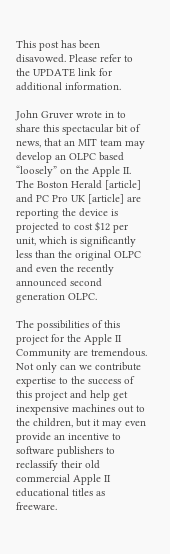This post has been disavowed. Please refer to the UPDATE link for additional information.

John Gruver wrote in to share this spectacular bit of news, that an MIT team may develop an OLPC based “loosely” on the Apple II. The Boston Herald [article] and PC Pro UK [article] are reporting the device is projected to cost $12 per unit, which is significantly less than the original OLPC and even the recently announced second generation OLPC.

The possibilities of this project for the Apple II Community are tremendous. Not only can we contribute expertise to the success of this project and help get inexpensive machines out to the children, but it may even provide an incentive to software publishers to reclassify their old commercial Apple II educational titles as freeware.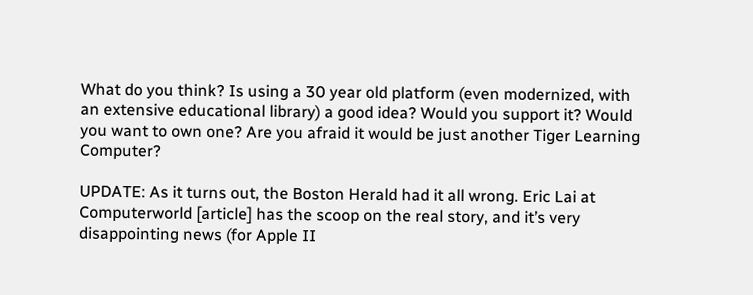What do you think? Is using a 30 year old platform (even modernized, with an extensive educational library) a good idea? Would you support it? Would you want to own one? Are you afraid it would be just another Tiger Learning Computer?

UPDATE: As it turns out, the Boston Herald had it all wrong. Eric Lai at Computerworld [article] has the scoop on the real story, and it’s very disappointing news (for Apple II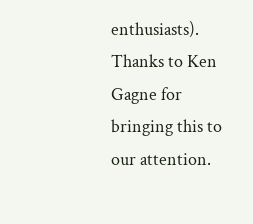enthusiasts). Thanks to Ken Gagne for bringing this to our attention.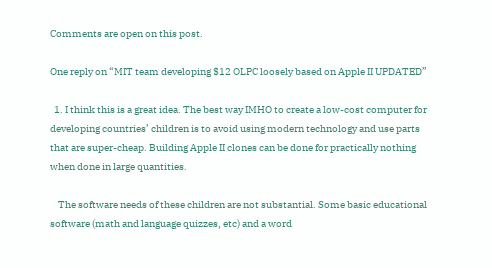Comments are open on this post.

One reply on “MIT team developing $12 OLPC loosely based on Apple II UPDATED”

  1. I think this is a great idea. The best way IMHO to create a low-cost computer for developing countries’ children is to avoid using modern technology and use parts that are super-cheap. Building Apple II clones can be done for practically nothing when done in large quantities.

    The software needs of these children are not substantial. Some basic educational software (math and language quizzes, etc) and a word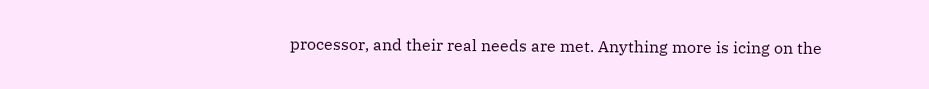processor, and their real needs are met. Anything more is icing on the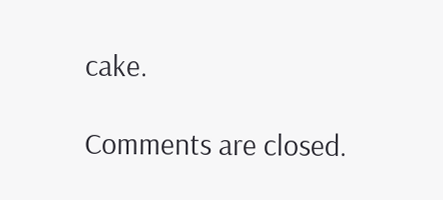cake.

Comments are closed.